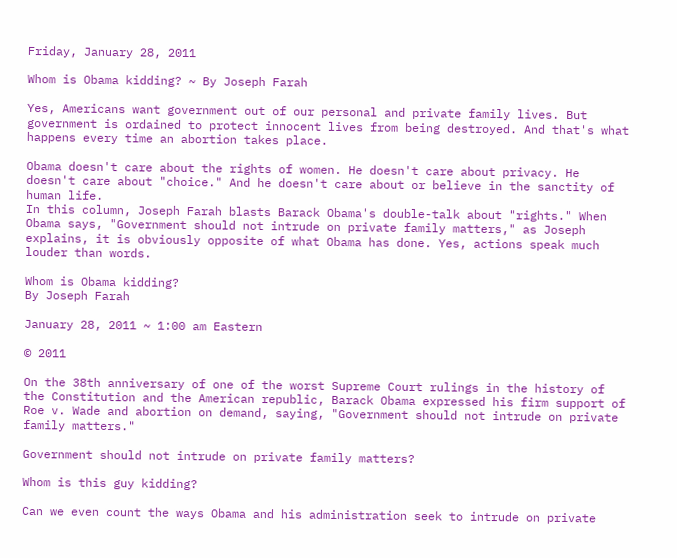Friday, January 28, 2011

Whom is Obama kidding? ~ By Joseph Farah

Yes, Americans want government out of our personal and private family lives. But government is ordained to protect innocent lives from being destroyed. And that's what happens every time an abortion takes place.

Obama doesn't care about the rights of women. He doesn't care about privacy. He doesn't care about "choice." And he doesn't care about or believe in the sanctity of human life.
In this column, Joseph Farah blasts Barack Obama's double-talk about "rights." When Obama says, "Government should not intrude on private family matters," as Joseph explains, it is obviously opposite of what Obama has done. Yes, actions speak much louder than words.

Whom is Obama kidding?
By Joseph Farah

January 28, 2011 ~ 1:00 am Eastern

© 2011

On the 38th anniversary of one of the worst Supreme Court rulings in the history of the Constitution and the American republic, Barack Obama expressed his firm support of Roe v. Wade and abortion on demand, saying, "Government should not intrude on private family matters."

Government should not intrude on private family matters?

Whom is this guy kidding?

Can we even count the ways Obama and his administration seek to intrude on private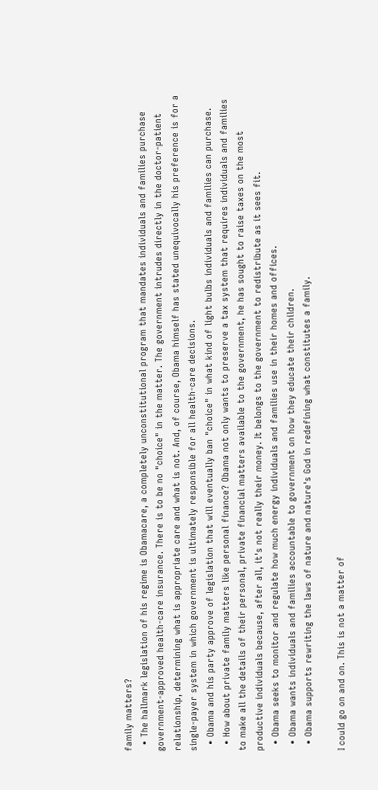family matters?
  • The hallmark legislation of his regime is Obamacare, a completely unconstitutional program that mandates individuals and families purchase government-approved health-care insurance. There is to be no "choice" in the matter. The government intrudes directly in the doctor-patient relationship, determining what is appropriate care and what is not. And, of course, Obama himself has stated unequivocally his preference is for a single-payer system in which government is ultimately responsible for all health-care decisions.
  • Obama and his party approve of legislation that will eventually ban "choice" in what kind of light bulbs individuals and families can purchase.
  • How about private family matters like personal finance? Obama not only wants to preserve a tax system that requires individuals and families to make all the details of their personal, private financial matters available to the government, he has sought to raise taxes on the most productive individuals because, after all, it's not really their money. It belongs to the government to redistribute as it sees fit.
  • Obama seeks to monitor and regulate how much energy individuals and families use in their homes and offices.
  • Obama wants individuals and families accountable to government on how they educate their children.
  • Obama supports rewriting the laws of nature and nature's God in redefining what constitutes a family.

I could go on and on. This is not a matter of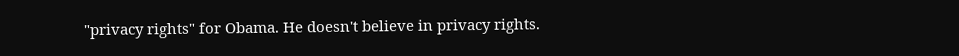"privacy rights" for Obama. He doesn't believe in privacy rights.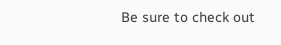Be sure to check out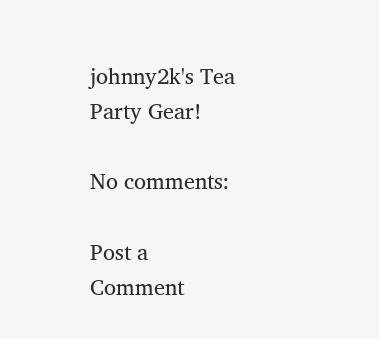johnny2k's Tea Party Gear!

No comments:

Post a Comment